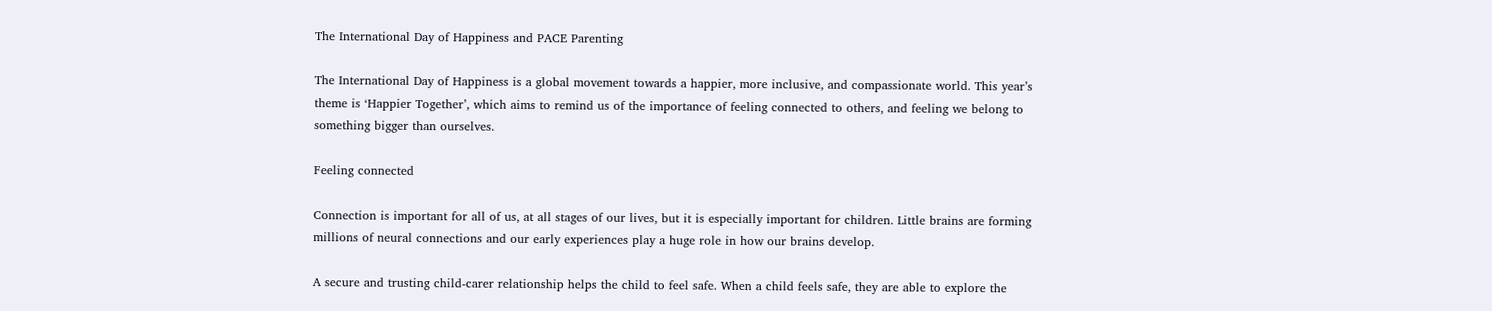The International Day of Happiness and PACE Parenting

The International Day of Happiness is a global movement towards a happier, more inclusive, and compassionate world. This year’s theme is ‘Happier Together’, which aims to remind us of the importance of feeling connected to others, and feeling we belong to something bigger than ourselves.

Feeling connected

Connection is important for all of us, at all stages of our lives, but it is especially important for children. Little brains are forming millions of neural connections and our early experiences play a huge role in how our brains develop.

A secure and trusting child-carer relationship helps the child to feel safe. When a child feels safe, they are able to explore the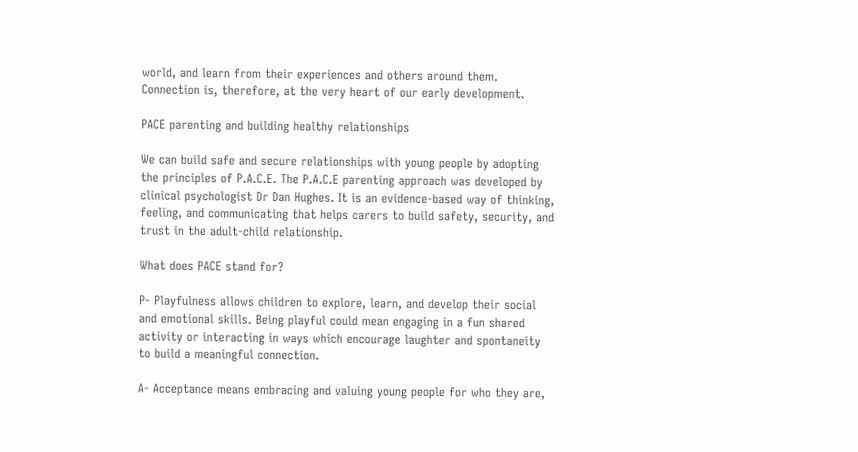world, and learn from their experiences and others around them. Connection is, therefore, at the very heart of our early development.

PACE parenting and building healthy relationships

We can build safe and secure relationships with young people by adopting the principles of P.A.C.E. The P.A.C.E parenting approach was developed by clinical psychologist Dr Dan Hughes. It is an evidence-based way of thinking, feeling, and communicating that helps carers to build safety, security, and trust in the adult-child relationship.

What does PACE stand for?

P- Playfulness allows children to explore, learn, and develop their social and emotional skills. Being playful could mean engaging in a fun shared activity or interacting in ways which encourage laughter and spontaneity to build a meaningful connection.

A- Acceptance means embracing and valuing young people for who they are,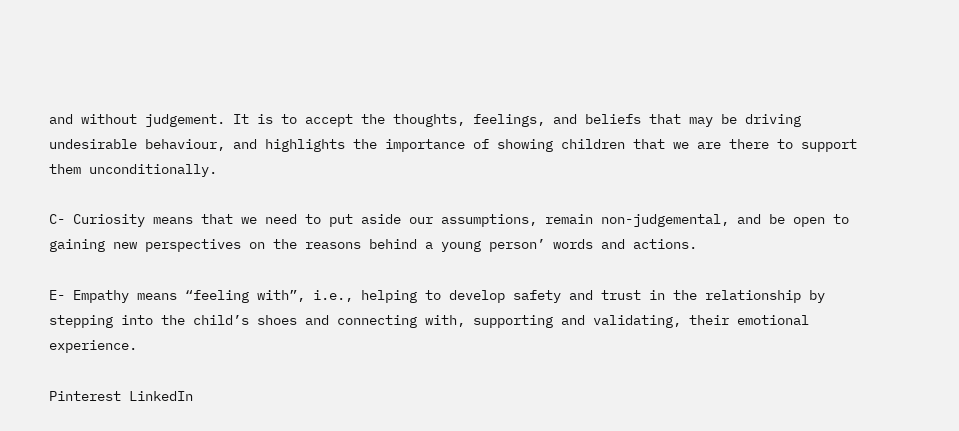and without judgement. It is to accept the thoughts, feelings, and beliefs that may be driving undesirable behaviour, and highlights the importance of showing children that we are there to support them unconditionally.

C- Curiosity means that we need to put aside our assumptions, remain non-judgemental, and be open to gaining new perspectives on the reasons behind a young person’ words and actions.

E- Empathy means “feeling with”, i.e., helping to develop safety and trust in the relationship by stepping into the child’s shoes and connecting with, supporting and validating, their emotional experience.

Pinterest LinkedIn